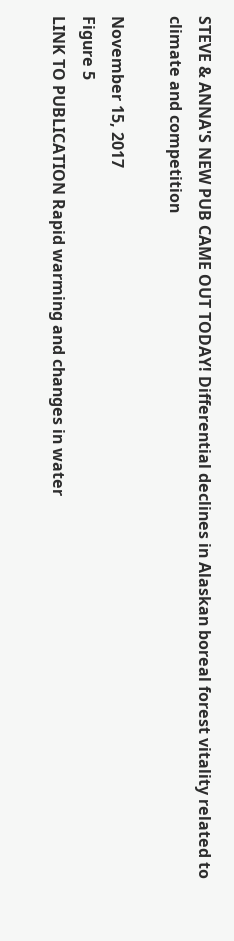STEVE & ANNA'S NEW PUB CAME OUT TODAY! Differential declines in Alaskan boreal forest vitality related to climate and competition

November 15, 2017
Figure 5
LINK TO PUBLICATION Rapid warming and changes in water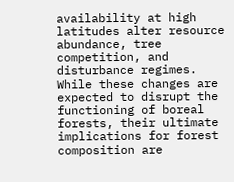availability at high latitudes alter resource abundance, tree competition, and disturbance regimes. While these changes are expected to disrupt the functioning of boreal forests, their ultimate implications for forest composition are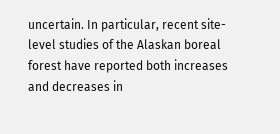uncertain. In particular, recent site-level studies of the Alaskan boreal forest have reported both increases and decreases in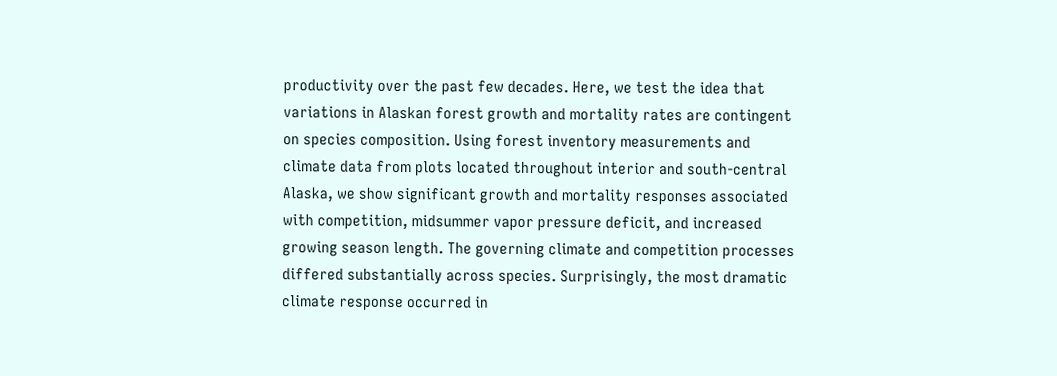productivity over the past few decades. Here, we test the idea that variations in Alaskan forest growth and mortality rates are contingent on species composition. Using forest inventory measurements and climate data from plots located throughout interior and south-central Alaska, we show significant growth and mortality responses associated with competition, midsummer vapor pressure deficit, and increased growing season length. The governing climate and competition processes differed substantially across species. Surprisingly, the most dramatic climate response occurred in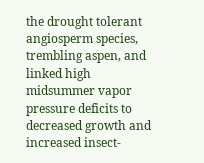the drought tolerant angiosperm species, trembling aspen, and linked high midsummer vapor pressure deficits to decreased growth and increased insect-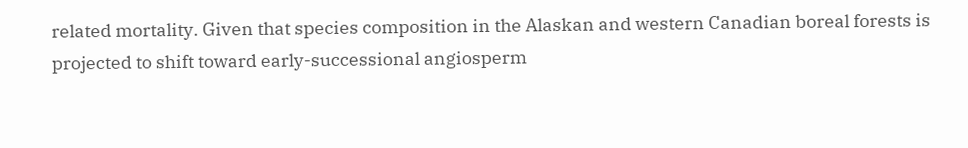related mortality. Given that species composition in the Alaskan and western Canadian boreal forests is projected to shift toward early-successional angiosperm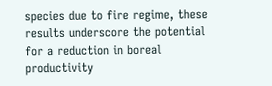species due to fire regime, these results underscore the potential for a reduction in boreal productivity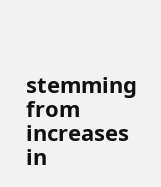stemming from increases in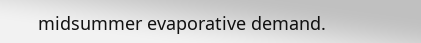midsummer evaporative demand.